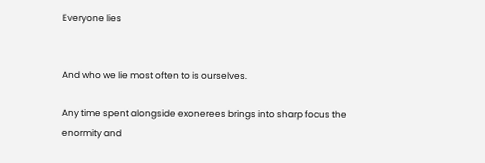Everyone lies


And who we lie most often to is ourselves.

Any time spent alongside exonerees brings into sharp focus the enormity and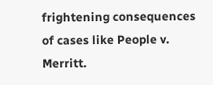frightening consequences of cases like People v. Merritt.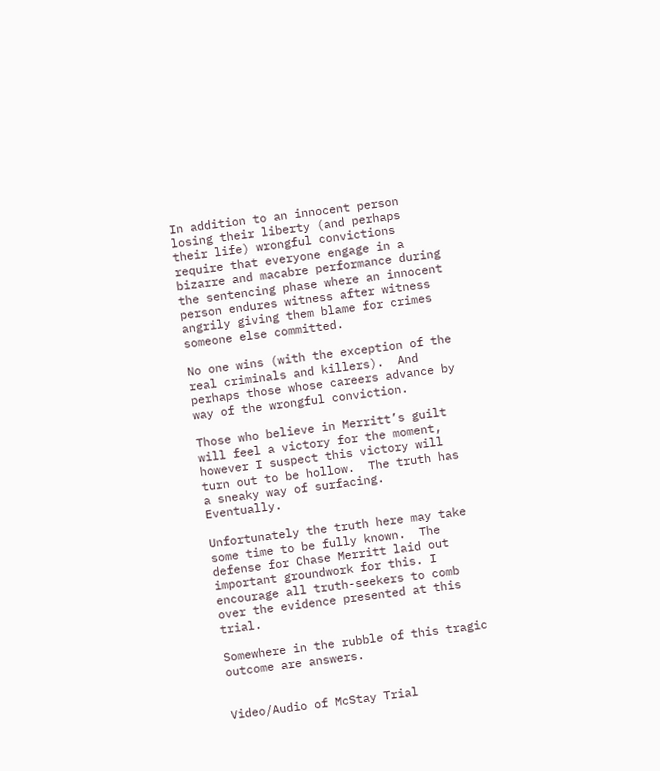In addition to an innocent person losing their liberty (and perhaps their life) wrongful convictions require that everyone engage in a bizarre and macabre performance during the sentencing phase where an innocent person endures witness after witness angrily giving them blame for crimes someone else committed.

No one wins (with the exception of the real criminals and killers).  And perhaps those whose careers advance by way of the wrongful conviction.

Those who believe in Merritt’s guilt will feel a victory for the moment, however I suspect this victory will turn out to be hollow.  The truth has a sneaky way of surfacing.  Eventually.

Unfortunately the truth here may take some time to be fully known.  The defense for Chase Merritt laid out important groundwork for this. I encourage all truth-seekers to comb over the evidence presented at this trial.

Somewhere in the rubble of this tragic outcome are answers.


Video/Audio of McStay Trial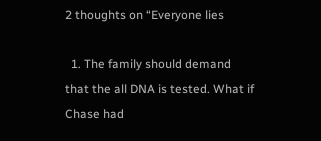2 thoughts on “Everyone lies

  1. The family should demand that the all DNA is tested. What if Chase had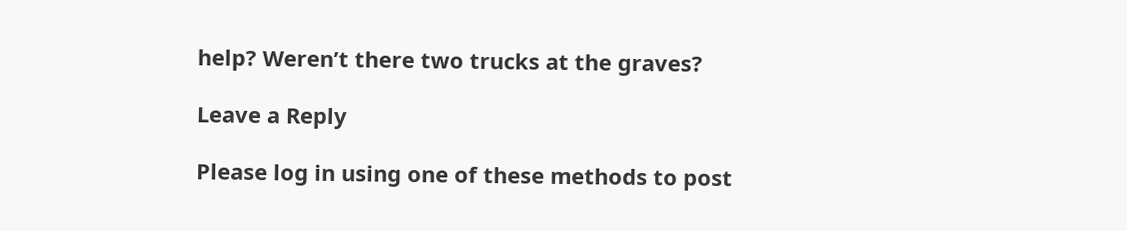help? Weren’t there two trucks at the graves?

Leave a Reply

Please log in using one of these methods to post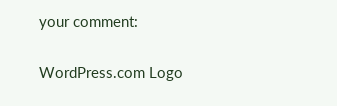your comment:

WordPress.com Logo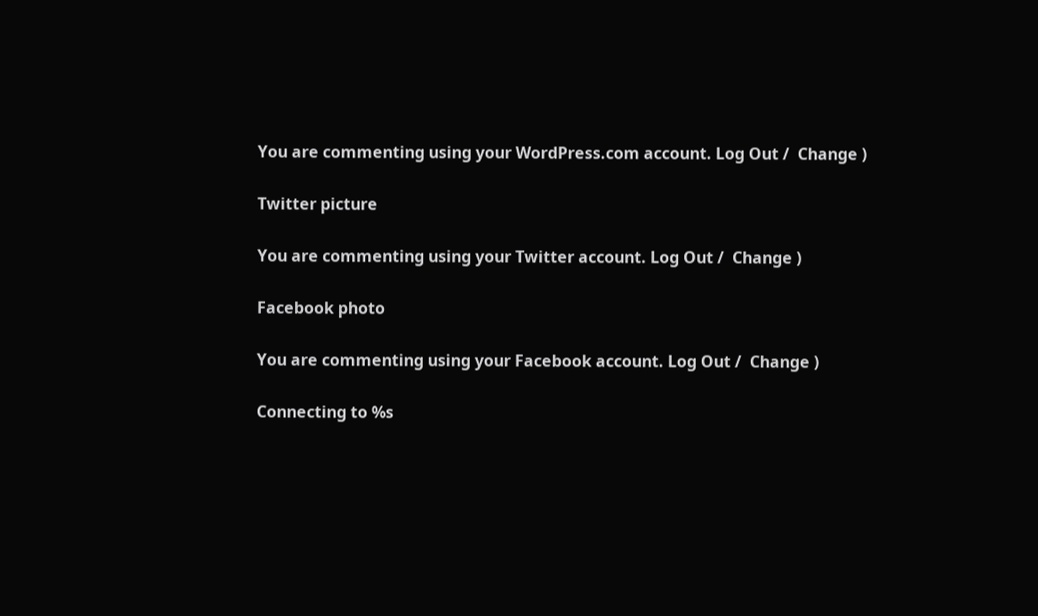You are commenting using your WordPress.com account. Log Out /  Change )

Twitter picture

You are commenting using your Twitter account. Log Out /  Change )

Facebook photo

You are commenting using your Facebook account. Log Out /  Change )

Connecting to %s